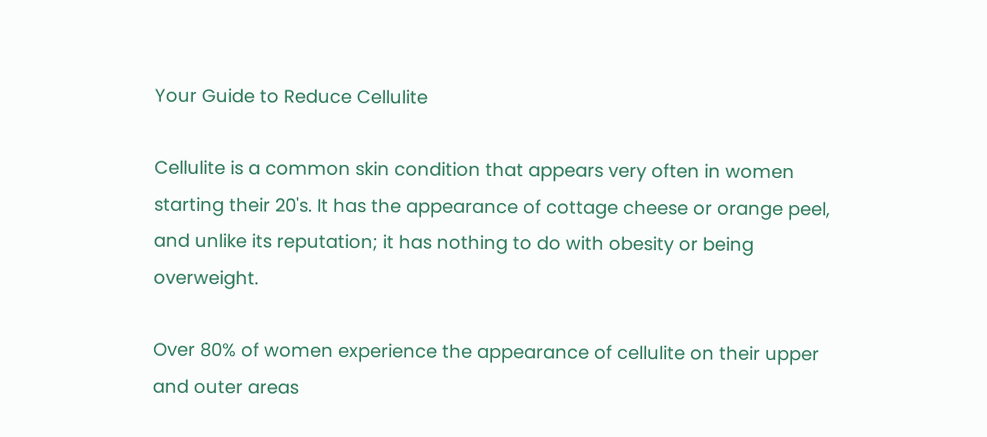Your Guide to Reduce Cellulite

Cellulite is a common skin condition that appears very often in women starting their 20's. It has the appearance of cottage cheese or orange peel, and unlike its reputation; it has nothing to do with obesity or being overweight.

Over 80% of women experience the appearance of cellulite on their upper and outer areas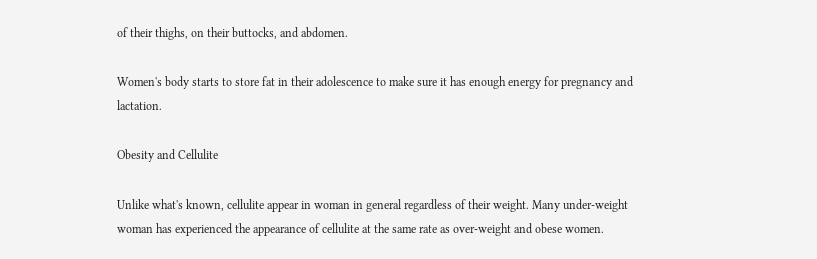of their thighs, on their buttocks, and abdomen.

Women's body starts to store fat in their adolescence to make sure it has enough energy for pregnancy and lactation.

Obesity and Cellulite

Unlike what's known, cellulite appear in woman in general regardless of their weight. Many under-weight woman has experienced the appearance of cellulite at the same rate as over-weight and obese women.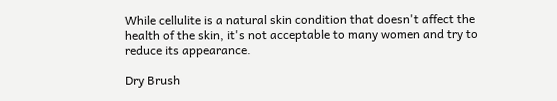While cellulite is a natural skin condition that doesn't affect the health of the skin, it's not acceptable to many women and try to reduce its appearance.

Dry Brush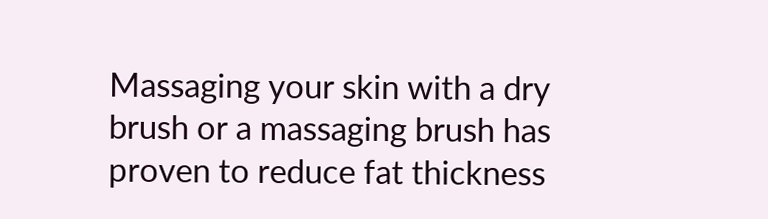Massaging your skin with a dry brush or a massaging brush has proven to reduce fat thickness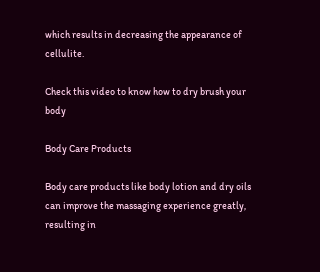which results in decreasing the appearance of cellulite.

Check this video to know how to dry brush your body

Body Care Products

Body care products like body lotion and dry oils can improve the massaging experience greatly, resulting in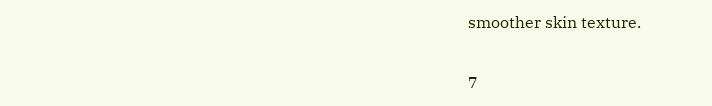smoother skin texture.

7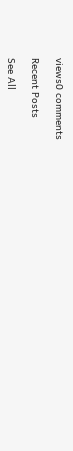views0 comments

Recent Posts

See All